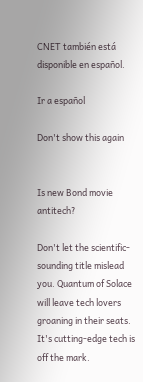CNET también está disponible en español.

Ir a español

Don't show this again


Is new Bond movie antitech?

Don't let the scientific-sounding title mislead you. Quantum of Solace will leave tech lovers groaning in their seats. It's cutting-edge tech is off the mark.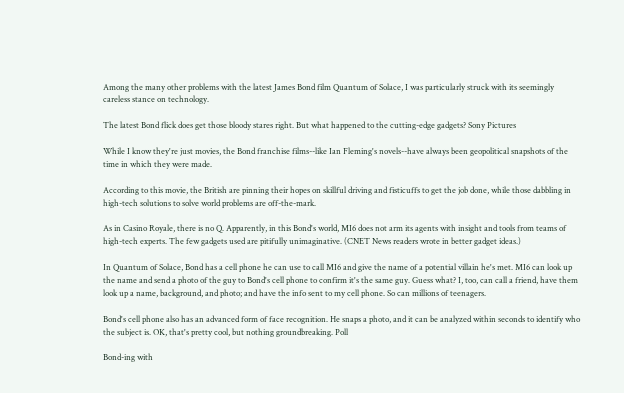Among the many other problems with the latest James Bond film Quantum of Solace, I was particularly struck with its seemingly careless stance on technology.

The latest Bond flick does get those bloody stares right. But what happened to the cutting-edge gadgets? Sony Pictures

While I know they're just movies, the Bond franchise films--like Ian Fleming's novels--have always been geopolitical snapshots of the time in which they were made.

According to this movie, the British are pinning their hopes on skillful driving and fisticuffs to get the job done, while those dabbling in high-tech solutions to solve world problems are off-the-mark.

As in Casino Royale, there is no Q. Apparently, in this Bond's world, MI6 does not arm its agents with insight and tools from teams of high-tech experts. The few gadgets used are pitifully unimaginative. (CNET News readers wrote in better gadget ideas.)

In Quantum of Solace, Bond has a cell phone he can use to call MI6 and give the name of a potential villain he's met. MI6 can look up the name and send a photo of the guy to Bond's cell phone to confirm it's the same guy. Guess what? I, too, can call a friend, have them look up a name, background, and photo; and have the info sent to my cell phone. So can millions of teenagers.

Bond's cell phone also has an advanced form of face recognition. He snaps a photo, and it can be analyzed within seconds to identify who the subject is. OK, that's pretty cool, but nothing groundbreaking. Poll

Bond-ing with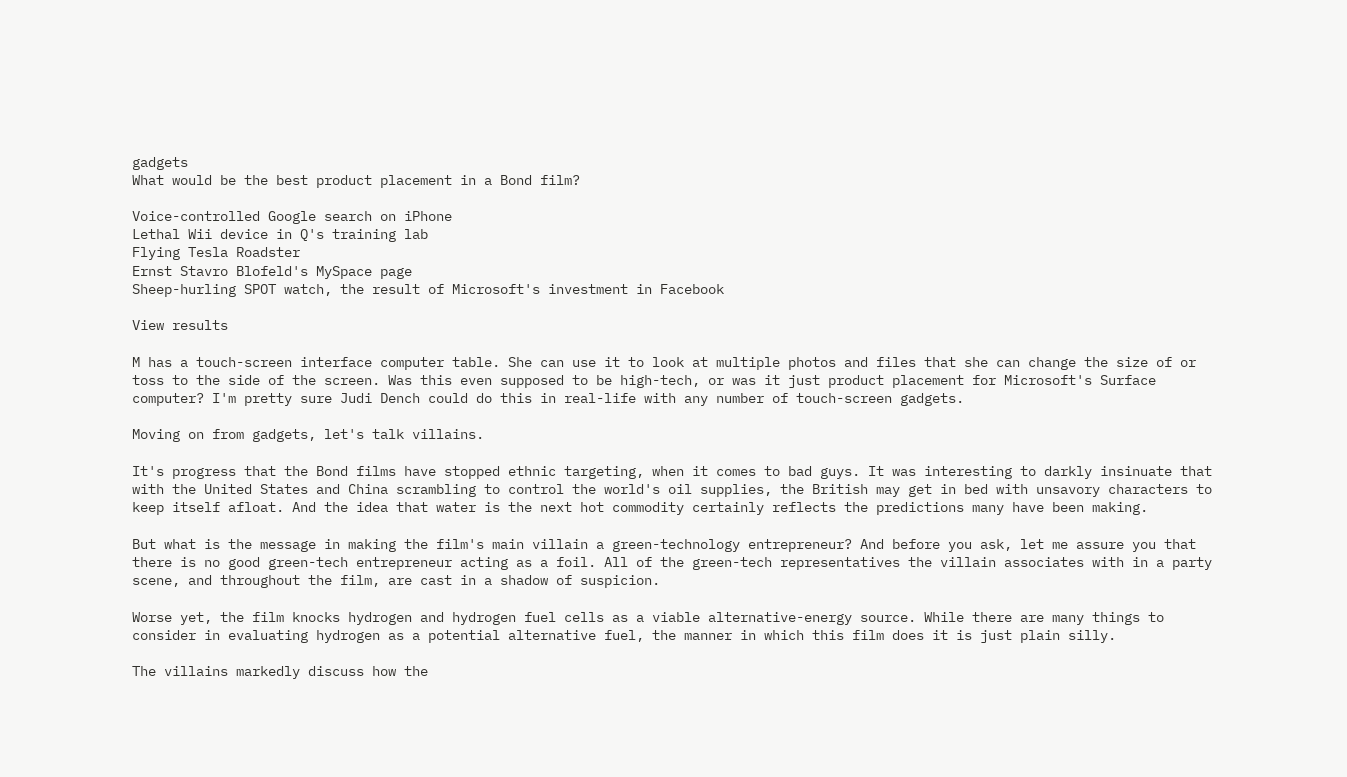gadgets
What would be the best product placement in a Bond film?

Voice-controlled Google search on iPhone
Lethal Wii device in Q's training lab
Flying Tesla Roadster
Ernst Stavro Blofeld's MySpace page
Sheep-hurling SPOT watch, the result of Microsoft's investment in Facebook

View results

M has a touch-screen interface computer table. She can use it to look at multiple photos and files that she can change the size of or toss to the side of the screen. Was this even supposed to be high-tech, or was it just product placement for Microsoft's Surface computer? I'm pretty sure Judi Dench could do this in real-life with any number of touch-screen gadgets.

Moving on from gadgets, let's talk villains.

It's progress that the Bond films have stopped ethnic targeting, when it comes to bad guys. It was interesting to darkly insinuate that with the United States and China scrambling to control the world's oil supplies, the British may get in bed with unsavory characters to keep itself afloat. And the idea that water is the next hot commodity certainly reflects the predictions many have been making.

But what is the message in making the film's main villain a green-technology entrepreneur? And before you ask, let me assure you that there is no good green-tech entrepreneur acting as a foil. All of the green-tech representatives the villain associates with in a party scene, and throughout the film, are cast in a shadow of suspicion.

Worse yet, the film knocks hydrogen and hydrogen fuel cells as a viable alternative-energy source. While there are many things to consider in evaluating hydrogen as a potential alternative fuel, the manner in which this film does it is just plain silly.

The villains markedly discuss how the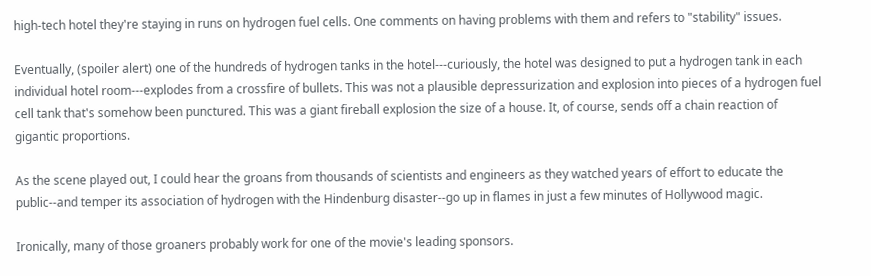high-tech hotel they're staying in runs on hydrogen fuel cells. One comments on having problems with them and refers to "stability" issues.

Eventually, (spoiler alert) one of the hundreds of hydrogen tanks in the hotel---curiously, the hotel was designed to put a hydrogen tank in each individual hotel room---explodes from a crossfire of bullets. This was not a plausible depressurization and explosion into pieces of a hydrogen fuel cell tank that's somehow been punctured. This was a giant fireball explosion the size of a house. It, of course, sends off a chain reaction of gigantic proportions.

As the scene played out, I could hear the groans from thousands of scientists and engineers as they watched years of effort to educate the public--and temper its association of hydrogen with the Hindenburg disaster--go up in flames in just a few minutes of Hollywood magic.

Ironically, many of those groaners probably work for one of the movie's leading sponsors.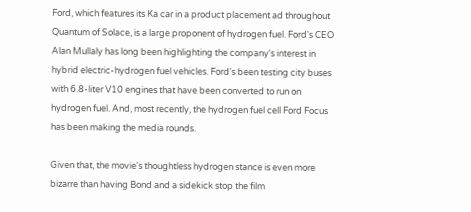Ford, which features its Ka car in a product placement ad throughout Quantum of Solace, is a large proponent of hydrogen fuel. Ford's CEO Alan Mullaly has long been highlighting the company's interest in hybrid electric-hydrogen fuel vehicles. Ford's been testing city buses with 6.8-liter V10 engines that have been converted to run on hydrogen fuel. And, most recently, the hydrogen fuel cell Ford Focus has been making the media rounds.

Given that, the movie's thoughtless hydrogen stance is even more bizarre than having Bond and a sidekick stop the film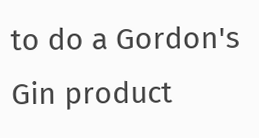to do a Gordon's Gin product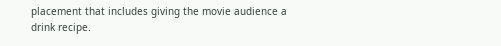placement that includes giving the movie audience a drink recipe.